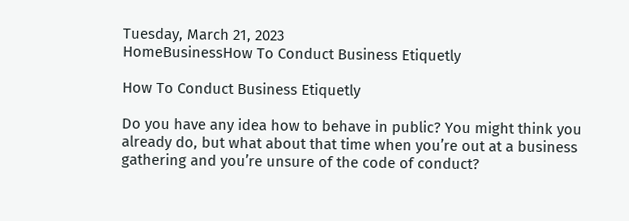Tuesday, March 21, 2023
HomeBusinessHow To Conduct Business Etiquetly

How To Conduct Business Etiquetly

Do you have any idea how to behave in public? You might think you already do, but what about that time when you’re out at a business gathering and you’re unsure of the code of conduct?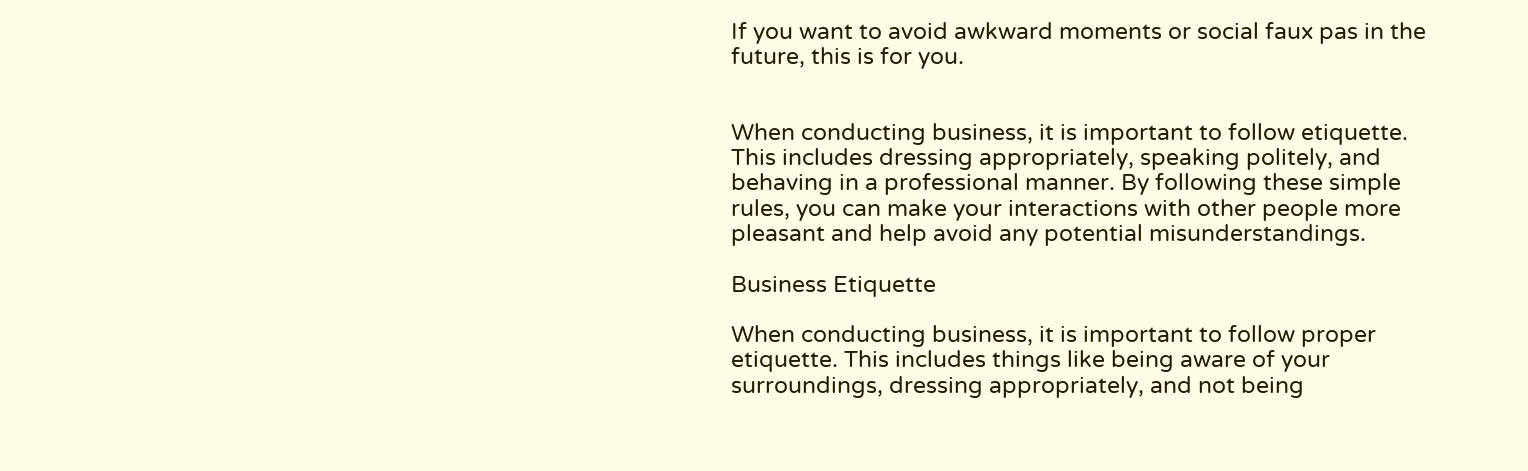If you want to avoid awkward moments or social faux pas in the future, this is for you.


When conducting business, it is important to follow etiquette. This includes dressing appropriately, speaking politely, and behaving in a professional manner. By following these simple rules, you can make your interactions with other people more pleasant and help avoid any potential misunderstandings.

Business Etiquette

When conducting business, it is important to follow proper etiquette. This includes things like being aware of your surroundings, dressing appropriately, and not being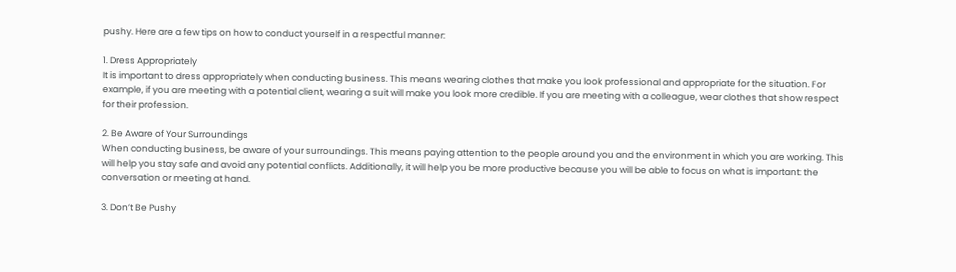pushy. Here are a few tips on how to conduct yourself in a respectful manner:

1. Dress Appropriately
It is important to dress appropriately when conducting business. This means wearing clothes that make you look professional and appropriate for the situation. For example, if you are meeting with a potential client, wearing a suit will make you look more credible. If you are meeting with a colleague, wear clothes that show respect for their profession.

2. Be Aware of Your Surroundings
When conducting business, be aware of your surroundings. This means paying attention to the people around you and the environment in which you are working. This will help you stay safe and avoid any potential conflicts. Additionally, it will help you be more productive because you will be able to focus on what is important: the conversation or meeting at hand.

3. Don’t Be Pushy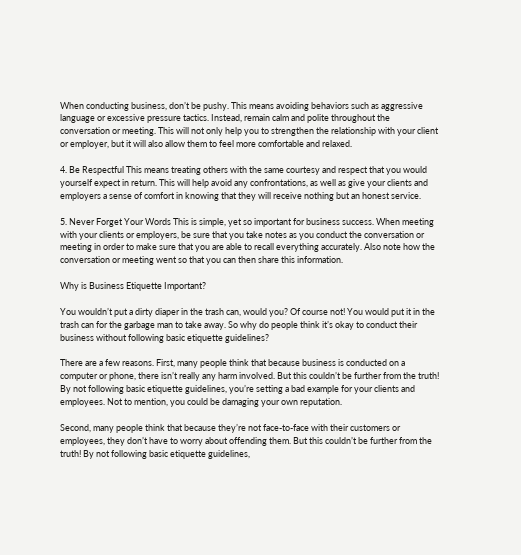When conducting business, don’t be pushy. This means avoiding behaviors such as aggressive language or excessive pressure tactics. Instead, remain calm and polite throughout the conversation or meeting. This will not only help you to strengthen the relationship with your client or employer, but it will also allow them to feel more comfortable and relaxed.

4. Be Respectful This means treating others with the same courtesy and respect that you would yourself expect in return. This will help avoid any confrontations, as well as give your clients and employers a sense of comfort in knowing that they will receive nothing but an honest service.

5. Never Forget Your Words This is simple, yet so important for business success. When meeting with your clients or employers, be sure that you take notes as you conduct the conversation or meeting in order to make sure that you are able to recall everything accurately. Also note how the conversation or meeting went so that you can then share this information.

Why is Business Etiquette Important?

You wouldn’t put a dirty diaper in the trash can, would you? Of course not! You would put it in the trash can for the garbage man to take away. So why do people think it’s okay to conduct their business without following basic etiquette guidelines?

There are a few reasons. First, many people think that because business is conducted on a computer or phone, there isn’t really any harm involved. But this couldn’t be further from the truth! By not following basic etiquette guidelines, you’re setting a bad example for your clients and employees. Not to mention, you could be damaging your own reputation.

Second, many people think that because they’re not face-to-face with their customers or employees, they don’t have to worry about offending them. But this couldn’t be further from the truth! By not following basic etiquette guidelines,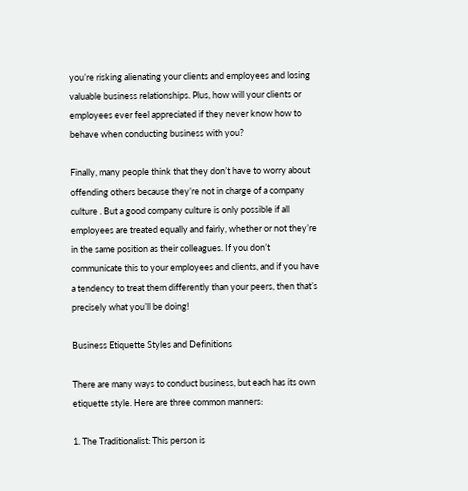you’re risking alienating your clients and employees and losing valuable business relationships. Plus, how will your clients or employees ever feel appreciated if they never know how to behave when conducting business with you?

Finally, many people think that they don’t have to worry about offending others because they’re not in charge of a company culture . But a good company culture is only possible if all employees are treated equally and fairly, whether or not they’re in the same position as their colleagues. If you don’t communicate this to your employees and clients, and if you have a tendency to treat them differently than your peers, then that’s precisely what you’ll be doing!

Business Etiquette Styles and Definitions

There are many ways to conduct business, but each has its own etiquette style. Here are three common manners:

1. The Traditionalist: This person is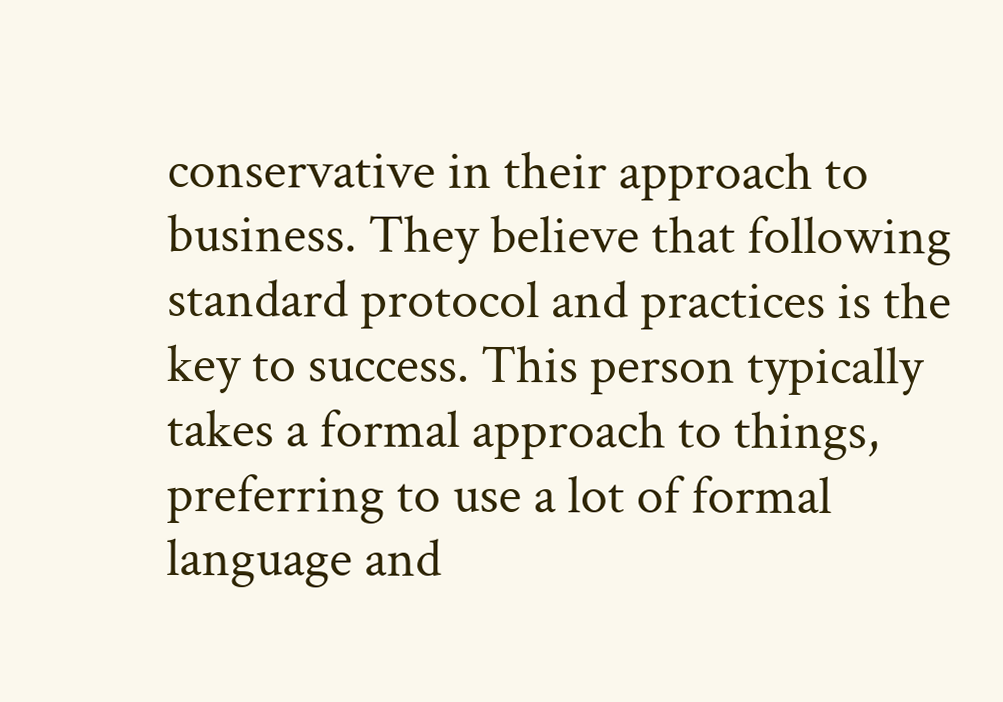conservative in their approach to business. They believe that following standard protocol and practices is the key to success. This person typically takes a formal approach to things, preferring to use a lot of formal language and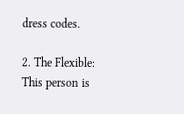dress codes.

2. The Flexible: This person is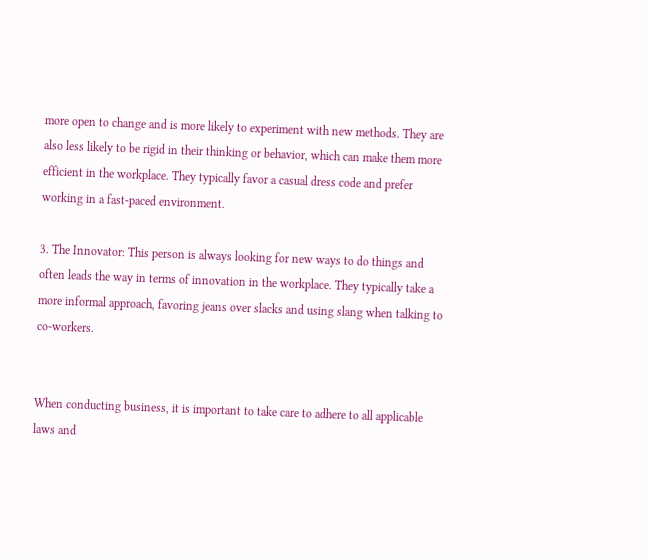more open to change and is more likely to experiment with new methods. They are also less likely to be rigid in their thinking or behavior, which can make them more efficient in the workplace. They typically favor a casual dress code and prefer working in a fast-paced environment.

3. The Innovator: This person is always looking for new ways to do things and often leads the way in terms of innovation in the workplace. They typically take a more informal approach, favoring jeans over slacks and using slang when talking to co-workers.


When conducting business, it is important to take care to adhere to all applicable laws and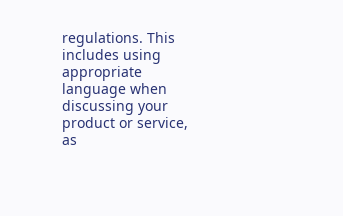regulations. This includes using appropriate language when discussing your product or service, as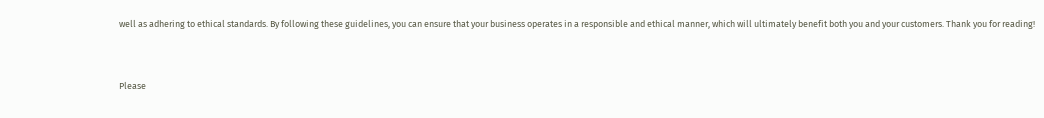well as adhering to ethical standards. By following these guidelines, you can ensure that your business operates in a responsible and ethical manner, which will ultimately benefit both you and your customers. Thank you for reading!



Please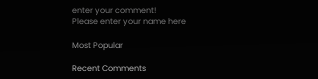enter your comment!
Please enter your name here

Most Popular

Recent Comments